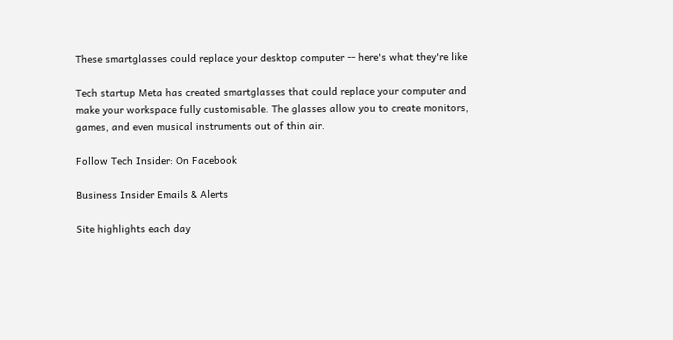These smartglasses could replace your desktop computer -- here's what they're like

Tech startup Meta has created smartglasses that could replace your computer and make your workspace fully customisable. The glasses allow you to create monitors, games, and even musical instruments out of thin air.

Follow Tech Insider: On Facebook

Business Insider Emails & Alerts

Site highlights each day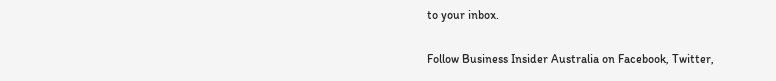to your inbox.

Follow Business Insider Australia on Facebook, Twitter,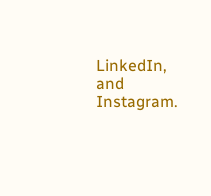LinkedIn, and Instagram.